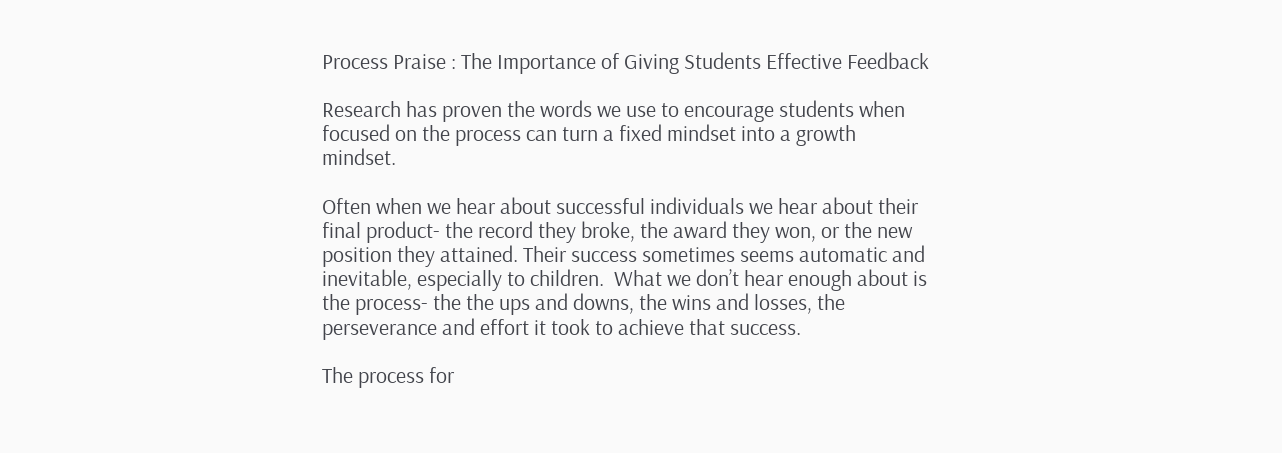Process Praise : The Importance of Giving Students Effective Feedback

Research has proven the words we use to encourage students when focused on the process can turn a fixed mindset into a growth mindset.

Often when we hear about successful individuals we hear about their final product- the record they broke, the award they won, or the new position they attained. Their success sometimes seems automatic and inevitable, especially to children.  What we don’t hear enough about is the process- the the ups and downs, the wins and losses, the perseverance and effort it took to achieve that success.

The process for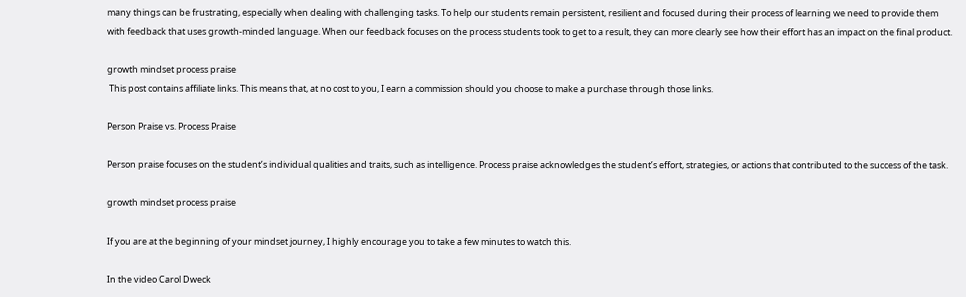many things can be frustrating, especially when dealing with challenging tasks. To help our students remain persistent, resilient and focused during their process of learning we need to provide them with feedback that uses growth-minded language. When our feedback focuses on the process students took to get to a result, they can more clearly see how their effort has an impact on the final product.

growth mindset process praise
 This post contains affiliate links. This means that, at no cost to you, I earn a commission should you choose to make a purchase through those links.

Person Praise vs. Process Praise

Person praise focuses on the student’s individual qualities and traits, such as intelligence. Process praise acknowledges the student’s effort, strategies, or actions that contributed to the success of the task.

growth mindset process praise

If you are at the beginning of your mindset journey, I highly encourage you to take a few minutes to watch this.

In the video Carol Dweck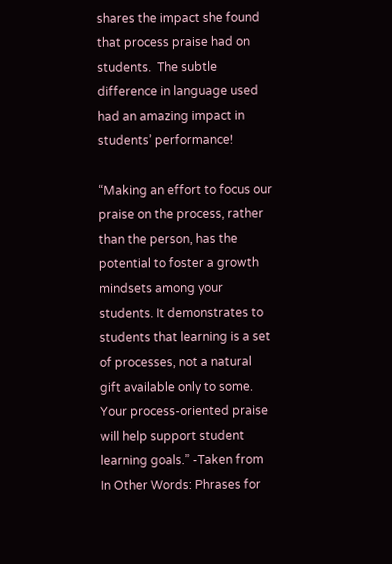shares the impact she found that process praise had on students.  The subtle difference in language used had an amazing impact in students’ performance!

“Making an effort to focus our praise on the process, rather than the person, has the potential to foster a growth mindsets among your students. It demonstrates to students that learning is a set of processes, not a natural gift available only to some. Your process-oriented praise will help support student learning goals.” -Taken from In Other Words: Phrases for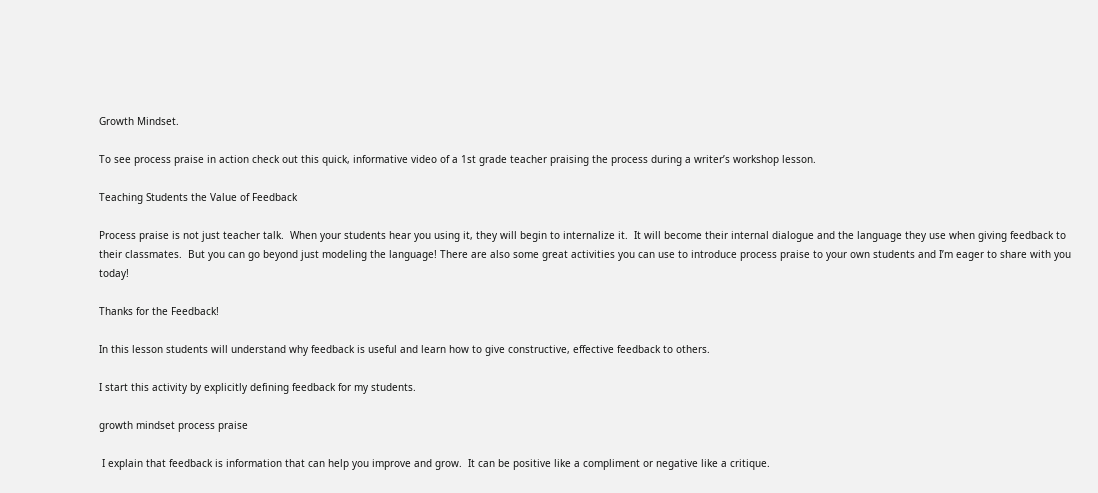Growth Mindset.

To see process praise in action check out this quick, informative video of a 1st grade teacher praising the process during a writer’s workshop lesson.

Teaching Students the Value of Feedback

Process praise is not just teacher talk.  When your students hear you using it, they will begin to internalize it.  It will become their internal dialogue and the language they use when giving feedback to their classmates.  But you can go beyond just modeling the language! There are also some great activities you can use to introduce process praise to your own students and I’m eager to share with you today!

Thanks for the Feedback!

In this lesson students will understand why feedback is useful and learn how to give constructive, effective feedback to others.

I start this activity by explicitly defining feedback for my students.

growth mindset process praise

 I explain that feedback is information that can help you improve and grow.  It can be positive like a compliment or negative like a critique.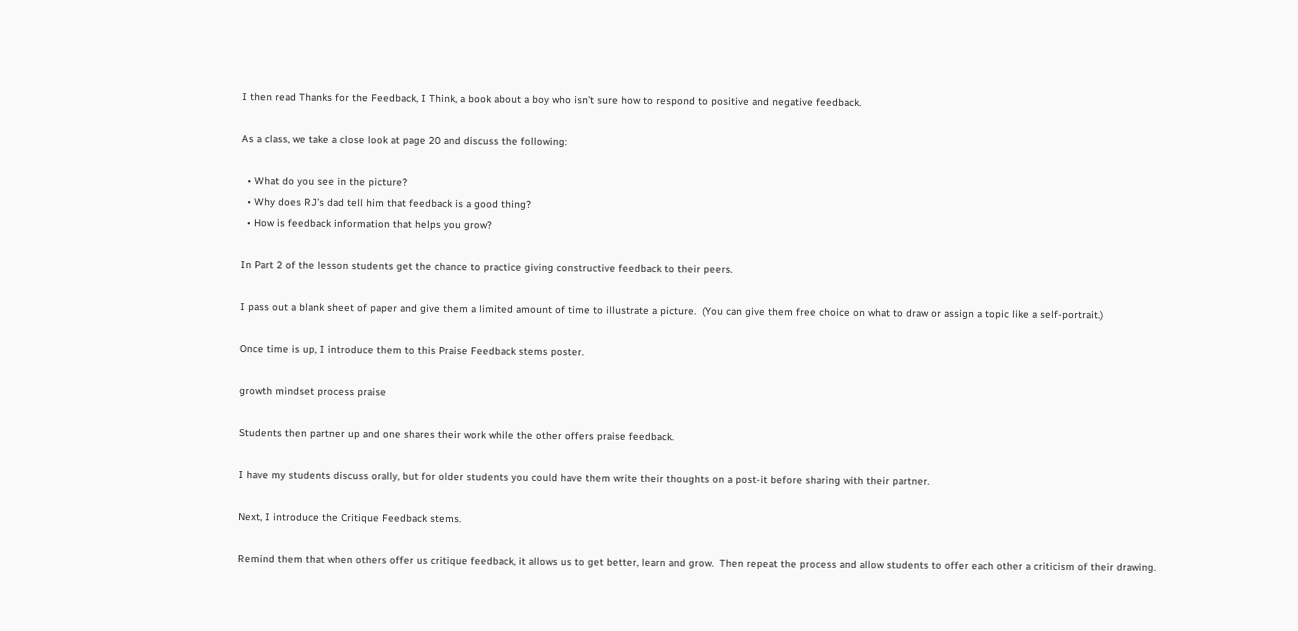I then read Thanks for the Feedback, I Think, a book about a boy who isn’t sure how to respond to positive and negative feedback.

As a class, we take a close look at page 20 and discuss the following:

  • What do you see in the picture?
  • Why does RJ’s dad tell him that feedback is a good thing?
  • How is feedback information that helps you grow?

In Part 2 of the lesson students get the chance to practice giving constructive feedback to their peers.

I pass out a blank sheet of paper and give them a limited amount of time to illustrate a picture.  (You can give them free choice on what to draw or assign a topic like a self-portrait.)

Once time is up, I introduce them to this Praise Feedback stems poster.

growth mindset process praise

Students then partner up and one shares their work while the other offers praise feedback.

I have my students discuss orally, but for older students you could have them write their thoughts on a post-it before sharing with their partner.

Next, I introduce the Critique Feedback stems.

Remind them that when others offer us critique feedback, it allows us to get better, learn and grow.  Then repeat the process and allow students to offer each other a criticism of their drawing.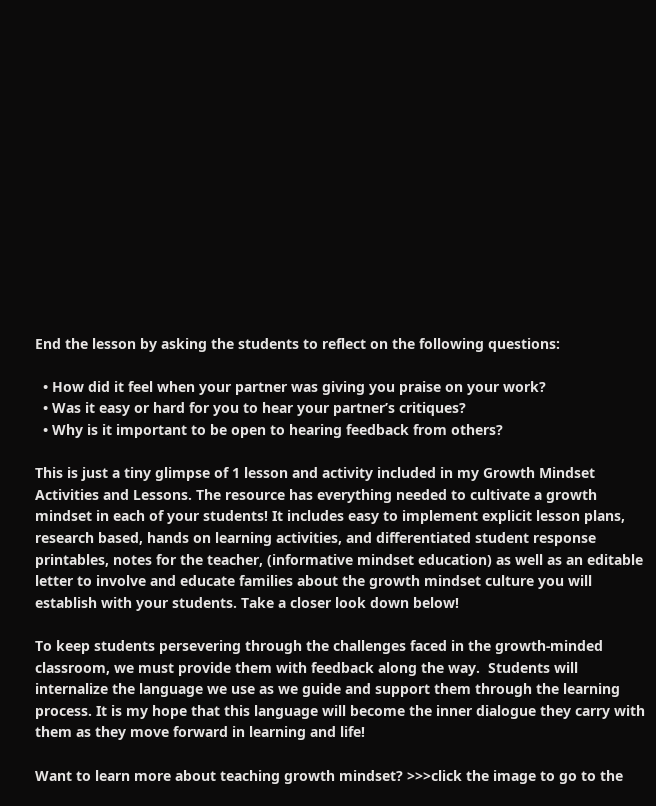End the lesson by asking the students to reflect on the following questions:

  • How did it feel when your partner was giving you praise on your work?
  • Was it easy or hard for you to hear your partner’s critiques?
  • Why is it important to be open to hearing feedback from others?

This is just a tiny glimpse of 1 lesson and activity included in my Growth Mindset Activities and Lessons. The resource has everything needed to cultivate a growth mindset in each of your students! It includes easy to implement explicit lesson plans, research based, hands on learning activities, and differentiated student response printables, notes for the teacher, (informative mindset education) as well as an editable letter to involve and educate families about the growth mindset culture you will establish with your students. Take a closer look down below!

To keep students persevering through the challenges faced in the growth-minded classroom, we must provide them with feedback along the way.  Students will internalize the language we use as we guide and support them through the learning process. It is my hope that this language will become the inner dialogue they carry with them as they move forward in learning and life!

Want to learn more about teaching growth mindset? >>>click the image to go to the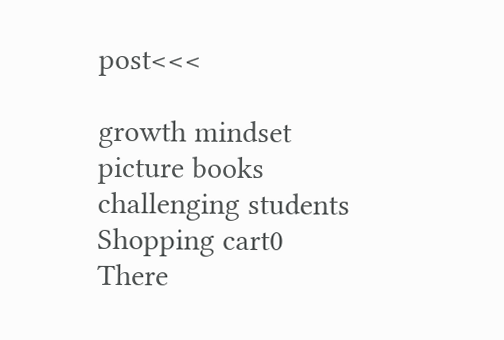post<<<

growth mindset picture books
challenging students
Shopping cart0
There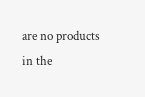are no products in the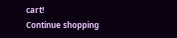cart!
Continue shopping